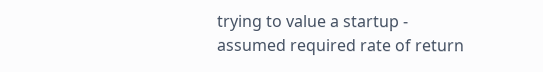trying to value a startup - assumed required rate of return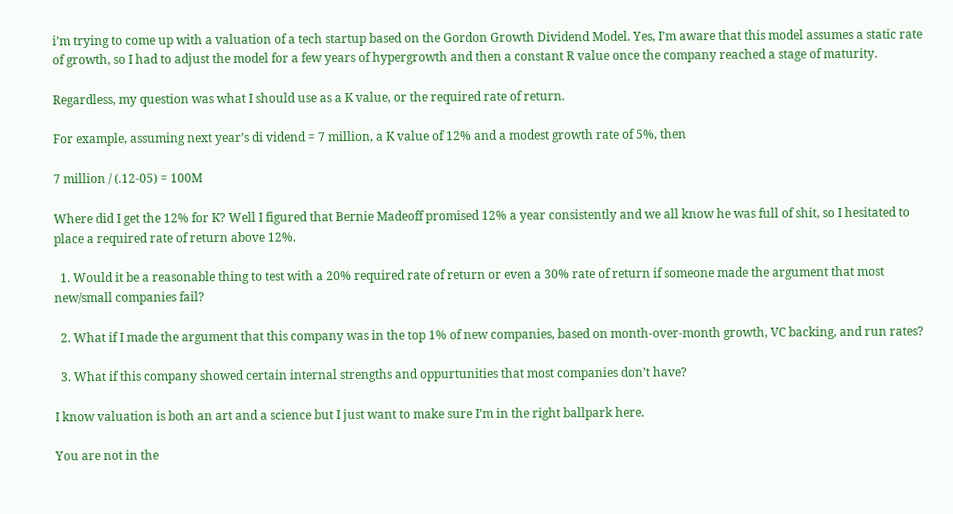i’m trying to come up with a valuation of a tech startup based on the Gordon Growth Dividend Model. Yes, I’m aware that this model assumes a static rate of growth, so I had to adjust the model for a few years of hypergrowth and then a constant R value once the company reached a stage of maturity.

Regardless, my question was what I should use as a K value, or the required rate of return.

For example, assuming next year’s di vidend = 7 million, a K value of 12% and a modest growth rate of 5%, then

7 million / (.12-05) = 100M

Where did I get the 12% for K? Well I figured that Bernie Madeoff promised 12% a year consistently and we all know he was full of shit, so I hesitated to place a required rate of return above 12%.

  1. Would it be a reasonable thing to test with a 20% required rate of return or even a 30% rate of return if someone made the argument that most new/small companies fail?

  2. What if I made the argument that this company was in the top 1% of new companies, based on month-over-month growth, VC backing, and run rates?

  3. What if this company showed certain internal strengths and oppurtunities that most companies don’t have?

I know valuation is both an art and a science but I just want to make sure I’m in the right ballpark here.

You are not in the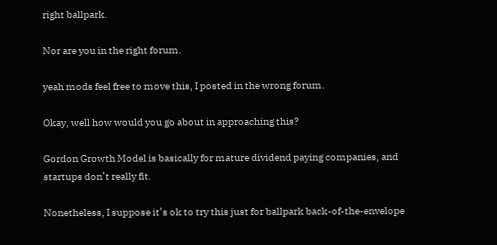right ballpark.

Nor are you in the right forum.

yeah mods feel free to move this, I posted in the wrong forum.

Okay, well how would you go about in approaching this?

Gordon Growth Model is basically for mature dividend paying companies, and startups don’t really fit.

Nonetheless, I suppose it’s ok to try this just for ballpark back-of-the-envelope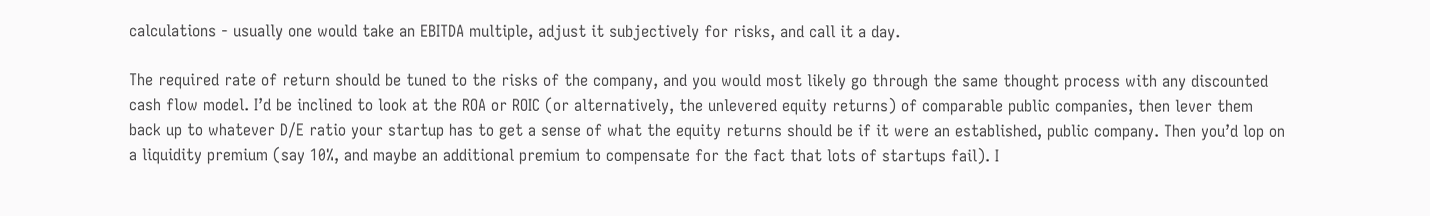calculations - usually one would take an EBITDA multiple, adjust it subjectively for risks, and call it a day.

The required rate of return should be tuned to the risks of the company, and you would most likely go through the same thought process with any discounted cash flow model. I’d be inclined to look at the ROA or ROIC (or alternatively, the unlevered equity returns) of comparable public companies, then lever them back up to whatever D/E ratio your startup has to get a sense of what the equity returns should be if it were an established, public company. Then you’d lop on a liquidity premium (say 10%, and maybe an additional premium to compensate for the fact that lots of startups fail). I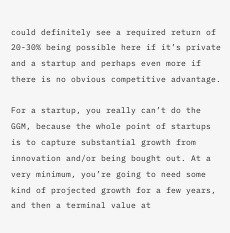could definitely see a required return of 20-30% being possible here if it’s private and a startup and perhaps even more if there is no obvious competitive advantage.

For a startup, you really can’t do the GGM, because the whole point of startups is to capture substantial growth from innovation and/or being bought out. At a very minimum, you’re going to need some kind of projected growth for a few years, and then a terminal value at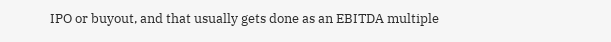IPO or buyout, and that usually gets done as an EBITDA multiple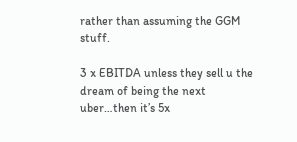rather than assuming the GGM stuff.

3 x EBITDA unless they sell u the dream of being the next uber…then it’s 5x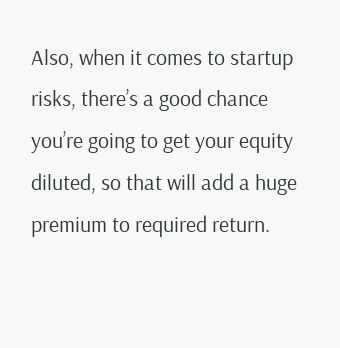Also, when it comes to startup risks, there’s a good chance you’re going to get your equity diluted, so that will add a huge premium to required return.